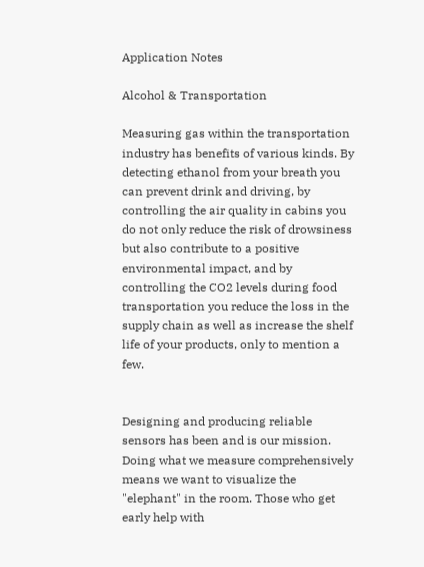Application Notes

Alcohol & Transportation

Measuring gas within the transportation industry has benefits of various kinds. By detecting ethanol from your breath you can prevent drink and driving, by controlling the air quality in cabins you do not only reduce the risk of drowsiness but also contribute to a positive environmental impact, and by controlling the CO2 levels during food transportation you reduce the loss in the supply chain as well as increase the shelf life of your products, only to mention a few.


Designing and producing reliable sensors has been and is our mission. Doing what we measure comprehensively means we want to visualize the "elephant" in the room. Those who get early help with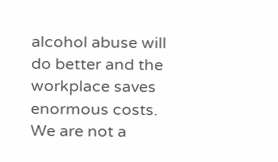alcohol abuse will do better and the workplace saves enormous costs. We are not a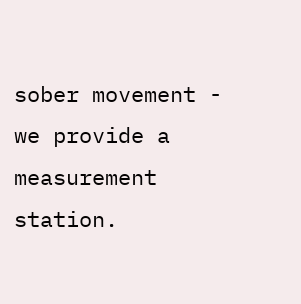sober movement - we provide a measurement station.